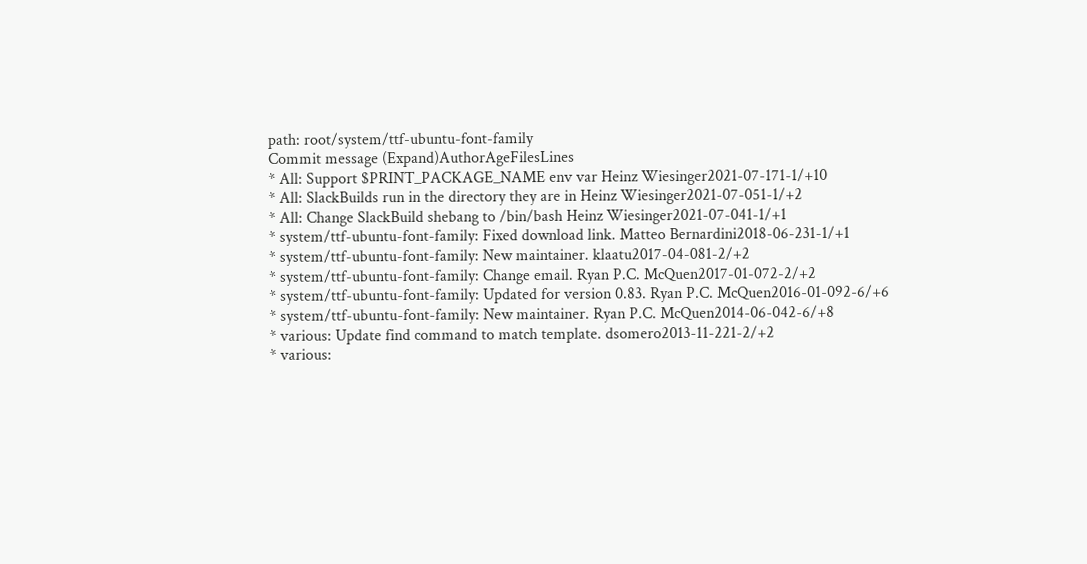path: root/system/ttf-ubuntu-font-family
Commit message (Expand)AuthorAgeFilesLines
* All: Support $PRINT_PACKAGE_NAME env var Heinz Wiesinger2021-07-171-1/+10
* All: SlackBuilds run in the directory they are in Heinz Wiesinger2021-07-051-1/+2
* All: Change SlackBuild shebang to /bin/bash Heinz Wiesinger2021-07-041-1/+1
* system/ttf-ubuntu-font-family: Fixed download link. Matteo Bernardini2018-06-231-1/+1
* system/ttf-ubuntu-font-family: New maintainer. klaatu2017-04-081-2/+2
* system/ttf-ubuntu-font-family: Change email. Ryan P.C. McQuen2017-01-072-2/+2
* system/ttf-ubuntu-font-family: Updated for version 0.83. Ryan P.C. McQuen2016-01-092-6/+6
* system/ttf-ubuntu-font-family: New maintainer. Ryan P.C. McQuen2014-06-042-6/+8
* various: Update find command to match template. dsomero2013-11-221-2/+2
* various: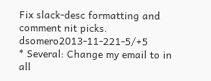Fix slack-desc formatting and comment nit picks. dsomero2013-11-221-5/+5
* Several: Change my email to in all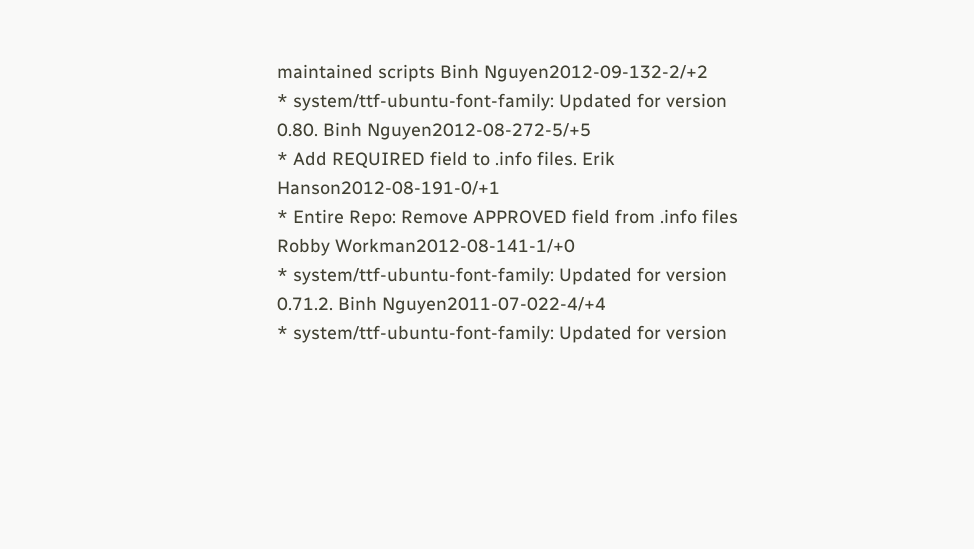maintained scripts Binh Nguyen2012-09-132-2/+2
* system/ttf-ubuntu-font-family: Updated for version 0.80. Binh Nguyen2012-08-272-5/+5
* Add REQUIRED field to .info files. Erik Hanson2012-08-191-0/+1
* Entire Repo: Remove APPROVED field from .info files Robby Workman2012-08-141-1/+0
* system/ttf-ubuntu-font-family: Updated for version 0.71.2. Binh Nguyen2011-07-022-4/+4
* system/ttf-ubuntu-font-family: Updated for version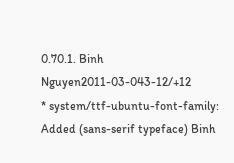0.70.1. Binh Nguyen2011-03-043-12/+12
* system/ttf-ubuntu-font-family: Added (sans-serif typeface) Binh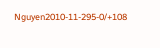Nguyen2010-11-295-0/+108